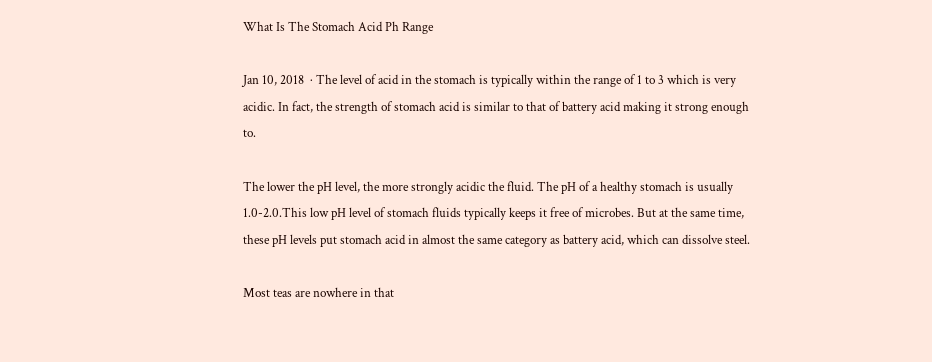What Is The Stomach Acid Ph Range

Jan 10, 2018  · The level of acid in the stomach is typically within the range of 1 to 3 which is very acidic. In fact, the strength of stomach acid is similar to that of battery acid making it strong enough to.

The lower the pH level, the more strongly acidic the fluid. The pH of a healthy stomach is usually 1.0-2.0.This low pH level of stomach fluids typically keeps it free of microbes. But at the same time, these pH levels put stomach acid in almost the same category as battery acid, which can dissolve steel.

Most teas are nowhere in that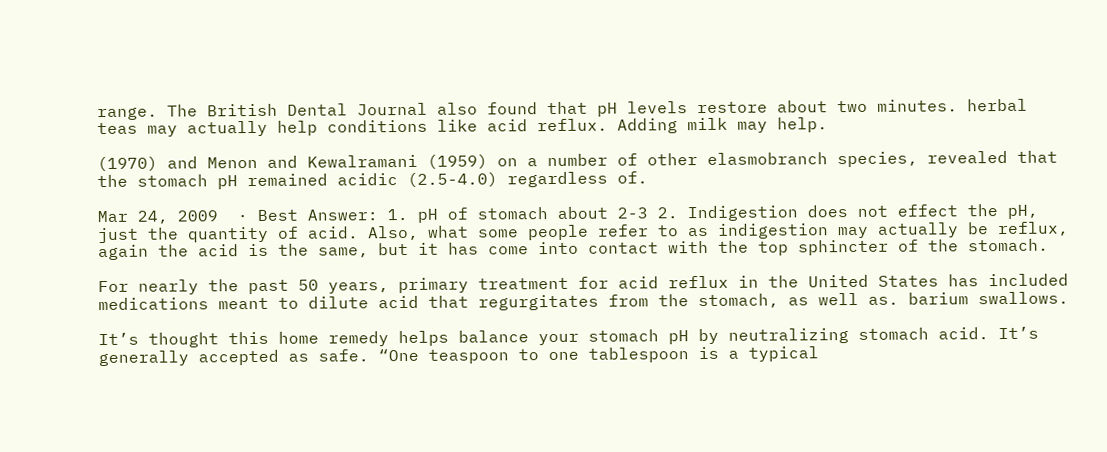range. The British Dental Journal also found that pH levels restore about two minutes. herbal teas may actually help conditions like acid reflux. Adding milk may help.

(1970) and Menon and Kewalramani (1959) on a number of other elasmobranch species, revealed that the stomach pH remained acidic (2.5-4.0) regardless of.

Mar 24, 2009  · Best Answer: 1. pH of stomach about 2-3 2. Indigestion does not effect the pH, just the quantity of acid. Also, what some people refer to as indigestion may actually be reflux, again the acid is the same, but it has come into contact with the top sphincter of the stomach.

For nearly the past 50 years, primary treatment for acid reflux in the United States has included medications meant to dilute acid that regurgitates from the stomach, as well as. barium swallows.

It’s thought this home remedy helps balance your stomach pH by neutralizing stomach acid. It’s generally accepted as safe. “One teaspoon to one tablespoon is a typical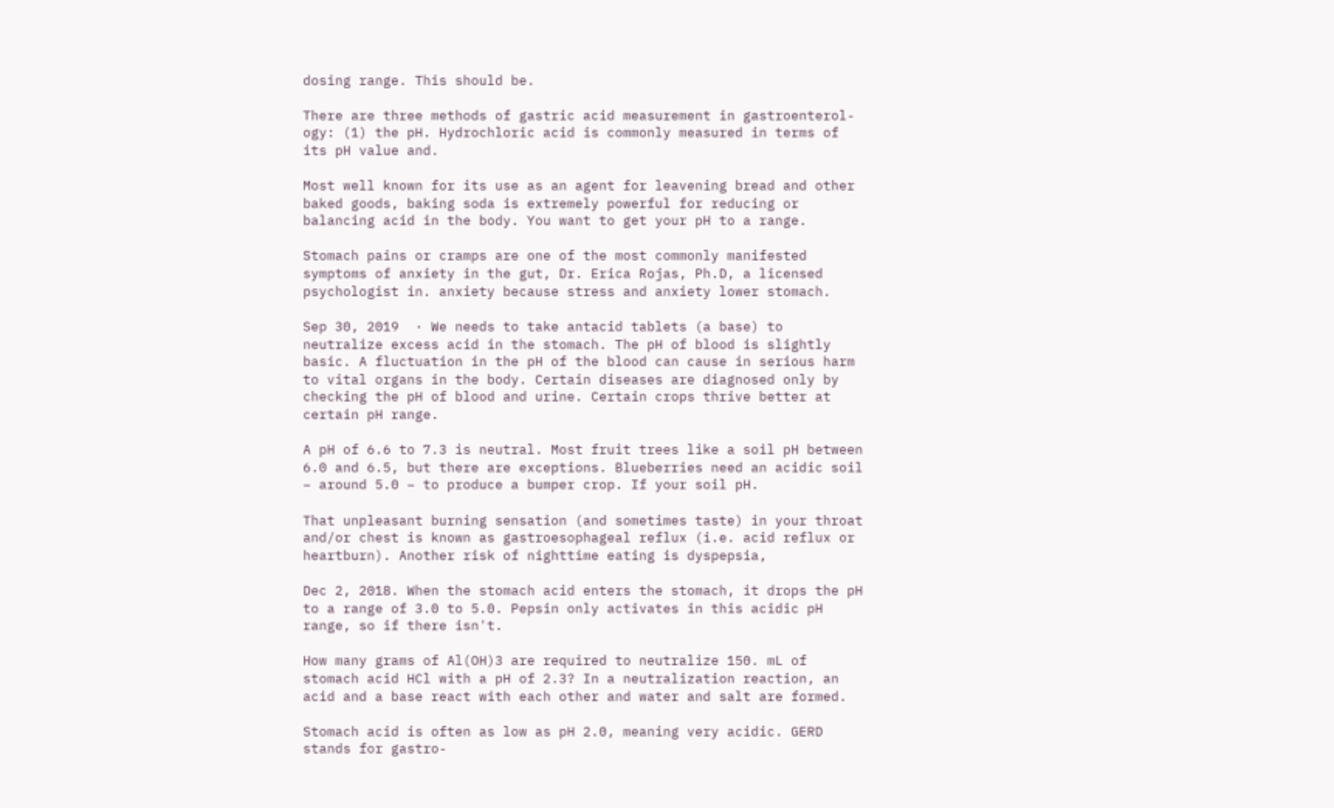dosing range. This should be.

There are three methods of gastric acid measurement in gastroenterol- ogy: (1) the pH. Hydrochloric acid is commonly measured in terms of its pH value and.

Most well known for its use as an agent for leavening bread and other baked goods, baking soda is extremely powerful for reducing or balancing acid in the body. You want to get your pH to a range.

Stomach pains or cramps are one of the most commonly manifested symptoms of anxiety in the gut, Dr. Erica Rojas, Ph.D, a licensed psychologist in. anxiety because stress and anxiety lower stomach.

Sep 30, 2019  · We needs to take antacid tablets (a base) to neutralize excess acid in the stomach. The pH of blood is slightly basic. A fluctuation in the pH of the blood can cause in serious harm to vital organs in the body. Certain diseases are diagnosed only by checking the pH of blood and urine. Certain crops thrive better at certain pH range.

A pH of 6.6 to 7.3 is neutral. Most fruit trees like a soil pH between 6.0 and 6.5, but there are exceptions. Blueberries need an acidic soil – around 5.0 – to produce a bumper crop. If your soil pH.

That unpleasant burning sensation (and sometimes taste) in your throat and/or chest is known as gastroesophageal reflux (i.e. acid reflux or heartburn). Another risk of nighttime eating is dyspepsia,

Dec 2, 2018. When the stomach acid enters the stomach, it drops the pH to a range of 3.0 to 5.0. Pepsin only activates in this acidic pH range, so if there isn't.

How many grams of Al(OH)3 are required to neutralize 150. mL of stomach acid HCl with a pH of 2.3? In a neutralization reaction, an acid and a base react with each other and water and salt are formed.

Stomach acid is often as low as pH 2.0, meaning very acidic. GERD stands for gastro-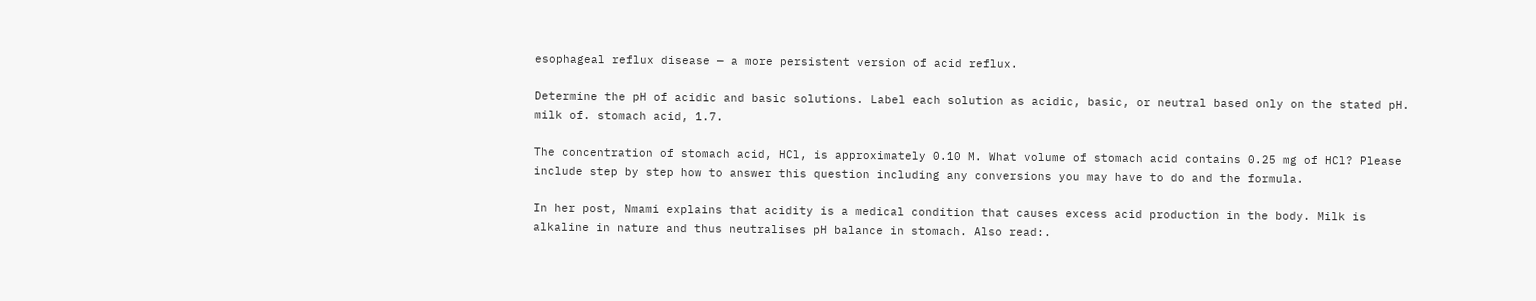esophageal reflux disease — a more persistent version of acid reflux.

Determine the pH of acidic and basic solutions. Label each solution as acidic, basic, or neutral based only on the stated pH. milk of. stomach acid, 1.7.

The concentration of stomach acid, HCl, is approximately 0.10 M. What volume of stomach acid contains 0.25 mg of HCl? Please include step by step how to answer this question including any conversions you may have to do and the formula.

In her post, Nmami explains that acidity is a medical condition that causes excess acid production in the body. Milk is alkaline in nature and thus neutralises pH balance in stomach. Also read:.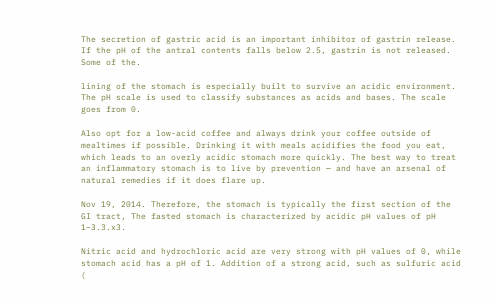The secretion of gastric acid is an important inhibitor of gastrin release. If the pH of the antral contents falls below 2.5, gastrin is not released. Some of the.

lining of the stomach is especially built to survive an acidic environment. The pH scale is used to classify substances as acids and bases. The scale goes from 0.

Also opt for a low-acid coffee and always drink your coffee outside of mealtimes if possible. Drinking it with meals acidifies the food you eat, which leads to an overly acidic stomach more quickly. The best way to treat an inflammatory stomach is to live by prevention — and have an arsenal of natural remedies if it does flare up.

Nov 19, 2014. Therefore, the stomach is typically the first section of the GI tract, The fasted stomach is characterized by acidic pH values of pH 1–3.3.x3.

Nitric acid and hydrochloric acid are very strong with pH values of 0, while stomach acid has a pH of 1. Addition of a strong acid, such as sulfuric acid (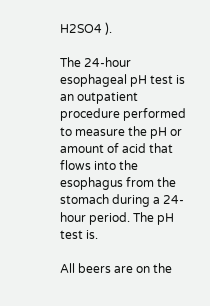H2SO4 ).

The 24-hour esophageal pH test is an outpatient procedure performed to measure the pH or amount of acid that flows into the esophagus from the stomach during a 24-hour period. The pH test is.

All beers are on the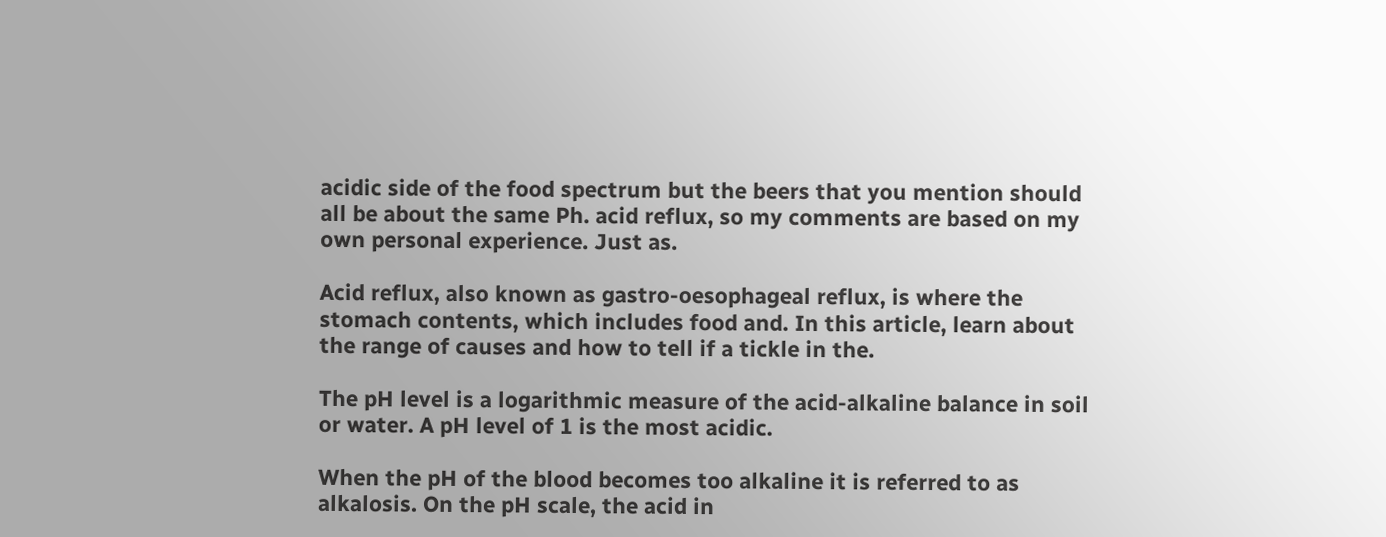acidic side of the food spectrum but the beers that you mention should all be about the same Ph. acid reflux, so my comments are based on my own personal experience. Just as.

Acid reflux, also known as gastro-oesophageal reflux, is where the stomach contents, which includes food and. In this article, learn about the range of causes and how to tell if a tickle in the.

The pH level is a logarithmic measure of the acid-alkaline balance in soil or water. A pH level of 1 is the most acidic.

When the pH of the blood becomes too alkaline it is referred to as alkalosis. On the pH scale, the acid in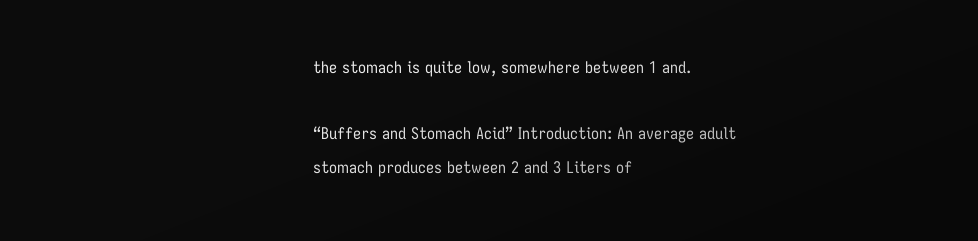the stomach is quite low, somewhere between 1 and.

“Buffers and Stomach Acid” Introduction: An average adult stomach produces between 2 and 3 Liters of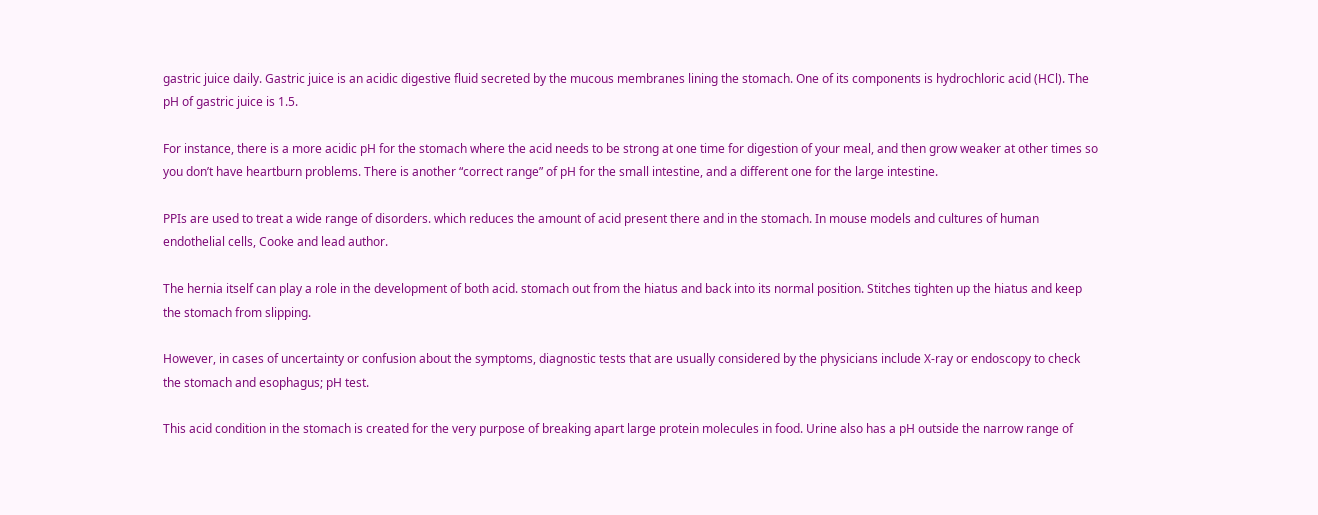gastric juice daily. Gastric juice is an acidic digestive fluid secreted by the mucous membranes lining the stomach. One of its components is hydrochloric acid (HCl). The pH of gastric juice is 1.5.

For instance, there is a more acidic pH for the stomach where the acid needs to be strong at one time for digestion of your meal, and then grow weaker at other times so you don’t have heartburn problems. There is another “correct range” of pH for the small intestine, and a different one for the large intestine.

PPIs are used to treat a wide range of disorders. which reduces the amount of acid present there and in the stomach. In mouse models and cultures of human endothelial cells, Cooke and lead author.

The hernia itself can play a role in the development of both acid. stomach out from the hiatus and back into its normal position. Stitches tighten up the hiatus and keep the stomach from slipping.

However, in cases of uncertainty or confusion about the symptoms, diagnostic tests that are usually considered by the physicians include X-ray or endoscopy to check the stomach and esophagus; pH test.

This acid condition in the stomach is created for the very purpose of breaking apart large protein molecules in food. Urine also has a pH outside the narrow range of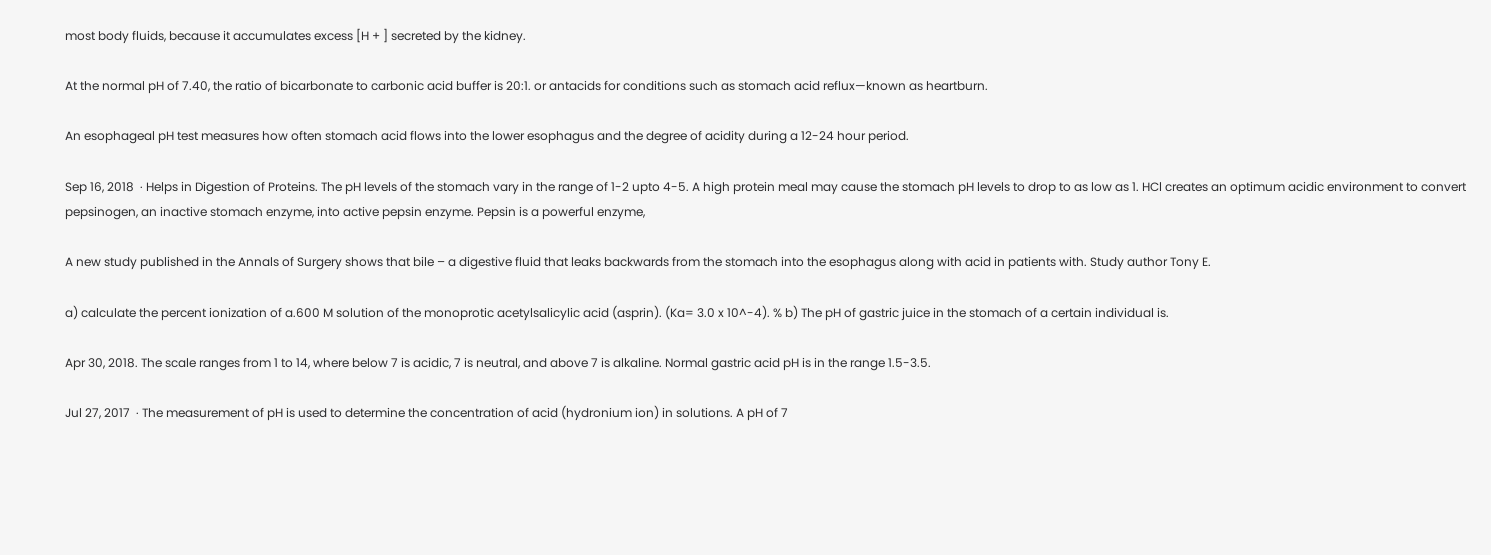most body fluids, because it accumulates excess [H + ] secreted by the kidney.

At the normal pH of 7.40, the ratio of bicarbonate to carbonic acid buffer is 20:1. or antacids for conditions such as stomach acid reflux—known as heartburn.

An esophageal pH test measures how often stomach acid flows into the lower esophagus and the degree of acidity during a 12-24 hour period.

Sep 16, 2018  · Helps in Digestion of Proteins. The pH levels of the stomach vary in the range of 1-2 upto 4-5. A high protein meal may cause the stomach pH levels to drop to as low as 1. HCl creates an optimum acidic environment to convert pepsinogen, an inactive stomach enzyme, into active pepsin enzyme. Pepsin is a powerful enzyme,

A new study published in the Annals of Surgery shows that bile – a digestive fluid that leaks backwards from the stomach into the esophagus along with acid in patients with. Study author Tony E.

a) calculate the percent ionization of a.600 M solution of the monoprotic acetylsalicylic acid (asprin). (Ka= 3.0 x 10^-4). % b) The pH of gastric juice in the stomach of a certain individual is.

Apr 30, 2018. The scale ranges from 1 to 14, where below 7 is acidic, 7 is neutral, and above 7 is alkaline. Normal gastric acid pH is in the range 1.5-3.5.

Jul 27, 2017  · The measurement of pH is used to determine the concentration of acid (hydronium ion) in solutions. A pH of 7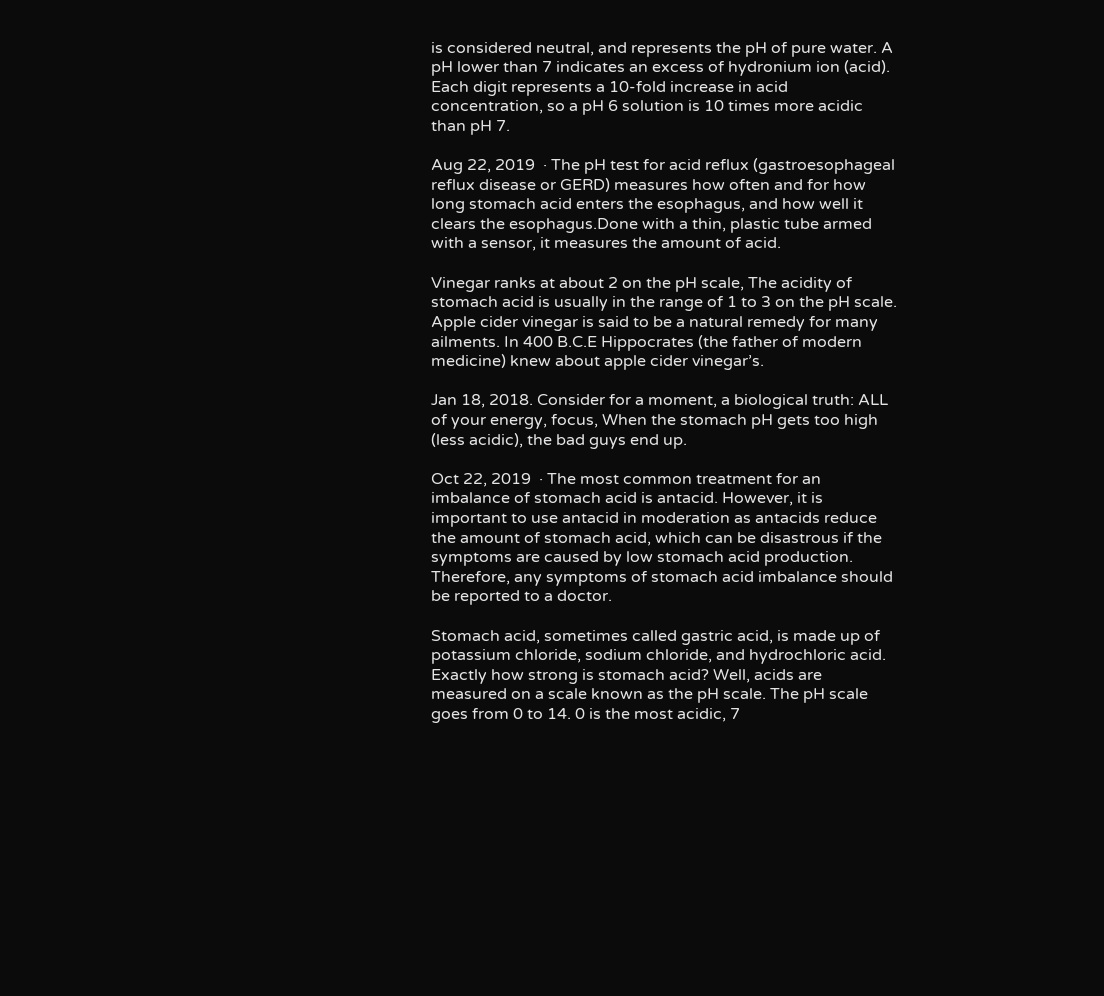is considered neutral, and represents the pH of pure water. A pH lower than 7 indicates an excess of hydronium ion (acid). Each digit represents a 10-fold increase in acid concentration, so a pH 6 solution is 10 times more acidic than pH 7.

Aug 22, 2019  · The pH test for acid reflux (gastroesophageal reflux disease or GERD) measures how often and for how long stomach acid enters the esophagus, and how well it clears the esophagus.Done with a thin, plastic tube armed with a sensor, it measures the amount of acid.

Vinegar ranks at about 2 on the pH scale, The acidity of stomach acid is usually in the range of 1 to 3 on the pH scale. Apple cider vinegar is said to be a natural remedy for many ailments. In 400 B.C.E Hippocrates (the father of modern medicine) knew about apple cider vinegar’s.

Jan 18, 2018. Consider for a moment, a biological truth: ALL of your energy, focus, When the stomach pH gets too high (less acidic), the bad guys end up.

Oct 22, 2019  · The most common treatment for an imbalance of stomach acid is antacid. However, it is important to use antacid in moderation as antacids reduce the amount of stomach acid, which can be disastrous if the symptoms are caused by low stomach acid production. Therefore, any symptoms of stomach acid imbalance should be reported to a doctor.

Stomach acid, sometimes called gastric acid, is made up of potassium chloride, sodium chloride, and hydrochloric acid. Exactly how strong is stomach acid? Well, acids are measured on a scale known as the pH scale. The pH scale goes from 0 to 14. 0 is the most acidic, 7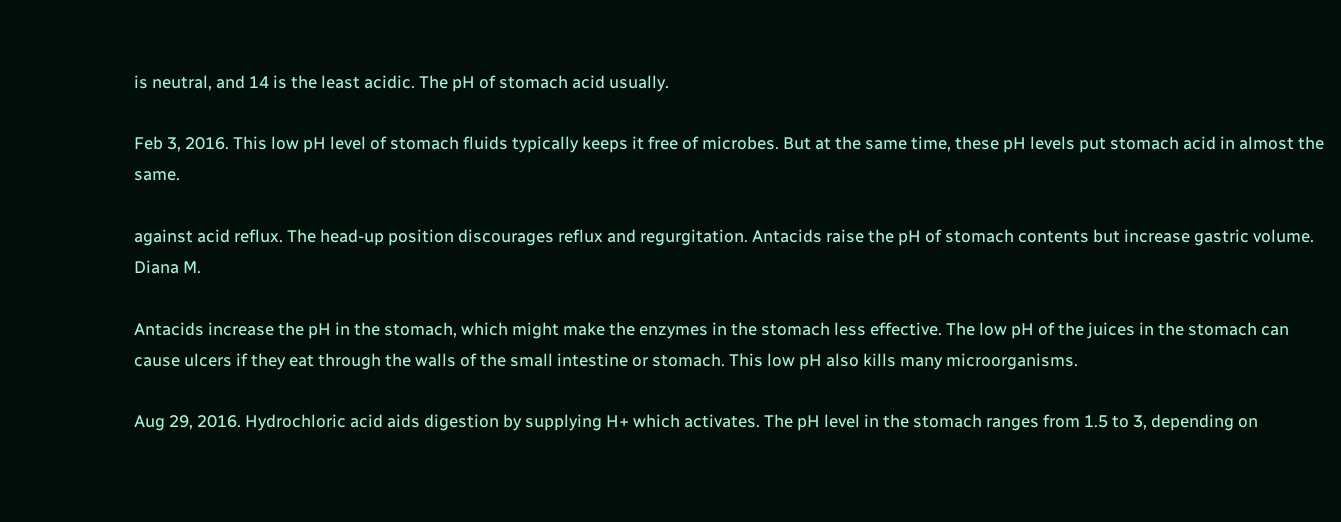is neutral, and 14 is the least acidic. The pH of stomach acid usually.

Feb 3, 2016. This low pH level of stomach fluids typically keeps it free of microbes. But at the same time, these pH levels put stomach acid in almost the same.

against acid reflux. The head-up position discourages reflux and regurgitation. Antacids raise the pH of stomach contents but increase gastric volume. Diana M.

Antacids increase the pH in the stomach, which might make the enzymes in the stomach less effective. The low pH of the juices in the stomach can cause ulcers if they eat through the walls of the small intestine or stomach. This low pH also kills many microorganisms.

Aug 29, 2016. Hydrochloric acid aids digestion by supplying H+ which activates. The pH level in the stomach ranges from 1.5 to 3, depending on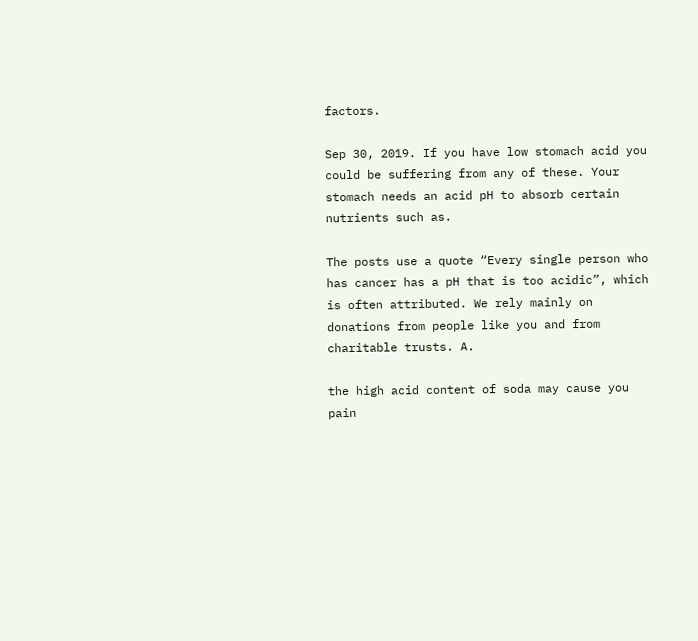factors.

Sep 30, 2019. If you have low stomach acid you could be suffering from any of these. Your stomach needs an acid pH to absorb certain nutrients such as.

The posts use a quote “Every single person who has cancer has a pH that is too acidic”, which is often attributed. We rely mainly on donations from people like you and from charitable trusts. A.

the high acid content of soda may cause you pain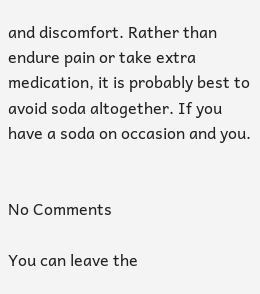and discomfort. Rather than endure pain or take extra medication, it is probably best to avoid soda altogether. If you have a soda on occasion and you.


No Comments

You can leave the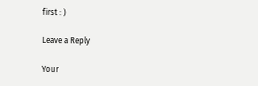first : )

Leave a Reply

Your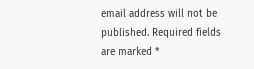email address will not be published. Required fields are marked *